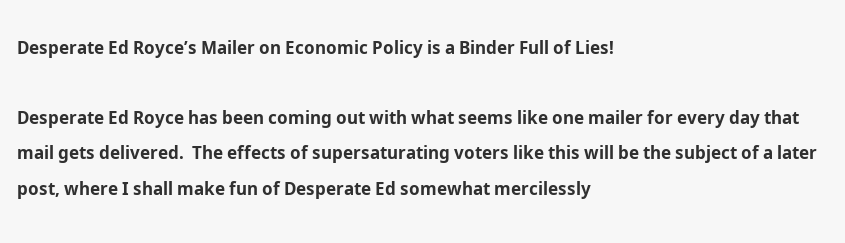Desperate Ed Royce’s Mailer on Economic Policy is a Binder Full of Lies!

Desperate Ed Royce has been coming out with what seems like one mailer for every day that mail gets delivered.  The effects of supersaturating voters like this will be the subject of a later post, where I shall make fun of Desperate Ed somewhat mercilessly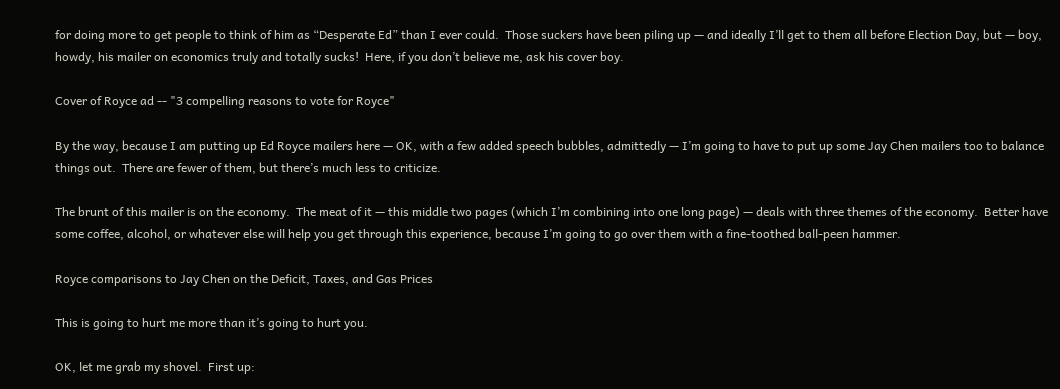for doing more to get people to think of him as “Desperate Ed” than I ever could.  Those suckers have been piling up — and ideally I’ll get to them all before Election Day, but — boy, howdy, his mailer on economics truly and totally sucks!  Here, if you don’t believe me, ask his cover boy.

Cover of Royce ad -- "3 compelling reasons to vote for Royce"

By the way, because I am putting up Ed Royce mailers here — OK, with a few added speech bubbles, admittedly — I’m going to have to put up some Jay Chen mailers too to balance things out.  There are fewer of them, but there’s much less to criticize.

The brunt of this mailer is on the economy.  The meat of it — this middle two pages (which I’m combining into one long page) — deals with three themes of the economy.  Better have some coffee, alcohol, or whatever else will help you get through this experience, because I’m going to go over them with a fine-toothed ball-peen hammer.

Royce comparisons to Jay Chen on the Deficit, Taxes, and Gas Prices

This is going to hurt me more than it’s going to hurt you.

OK, let me grab my shovel.  First up: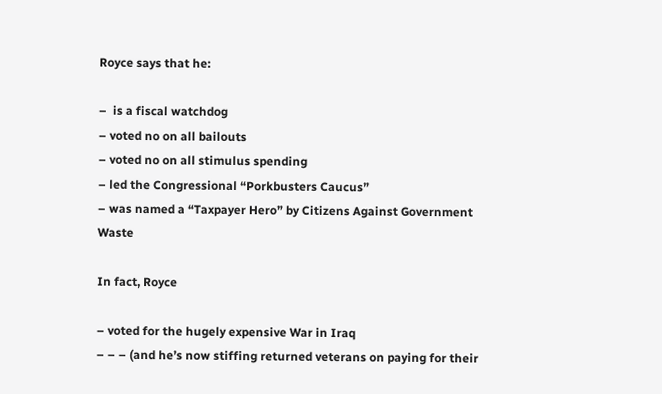Royce says that he:

–  is a fiscal watchdog
– voted no on all bailouts
– voted no on all stimulus spending
– led the Congressional “Porkbusters Caucus”
– was named a “Taxpayer Hero” by Citizens Against Government Waste

In fact, Royce

– voted for the hugely expensive War in Iraq
– – – (and he’s now stiffing returned veterans on paying for their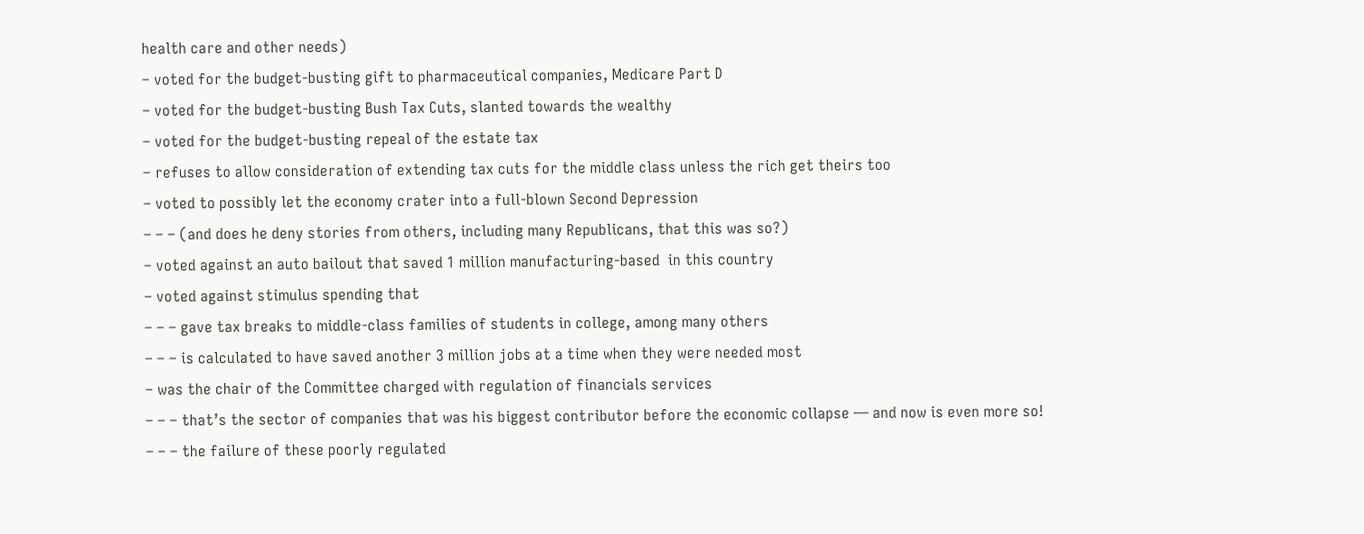health care and other needs)
– voted for the budget-busting gift to pharmaceutical companies, Medicare Part D
– voted for the budget-busting Bush Tax Cuts, slanted towards the wealthy
– voted for the budget-busting repeal of the estate tax
– refuses to allow consideration of extending tax cuts for the middle class unless the rich get theirs too
– voted to possibly let the economy crater into a full-blown Second Depression
– – – (and does he deny stories from others, including many Republicans, that this was so?)
– voted against an auto bailout that saved 1 million manufacturing-based  in this country
– voted against stimulus spending that
– – – gave tax breaks to middle-class families of students in college, among many others
– – – is calculated to have saved another 3 million jobs at a time when they were needed most
– was the chair of the Committee charged with regulation of financials services
– – – that’s the sector of companies that was his biggest contributor before the economic collapse — and now is even more so!
– – – the failure of these poorly regulated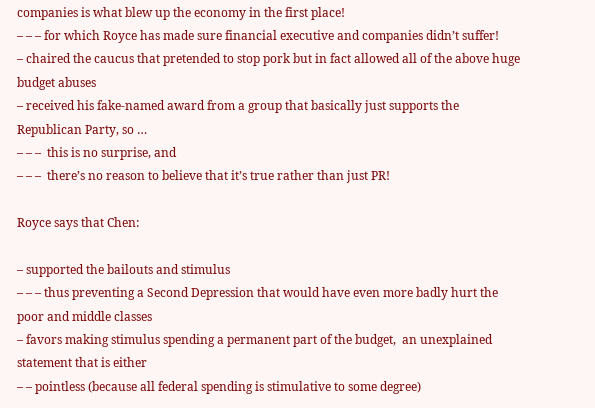companies is what blew up the economy in the first place!
– – – for which Royce has made sure financial executive and companies didn’t suffer!
– chaired the caucus that pretended to stop pork but in fact allowed all of the above huge budget abuses
– received his fake-named award from a group that basically just supports the Republican Party, so …
– – –  this is no surprise, and
– – –  there’s no reason to believe that it’s true rather than just PR!

Royce says that Chen:

– supported the bailouts and stimulus
– – – thus preventing a Second Depression that would have even more badly hurt the poor and middle classes
– favors making stimulus spending a permanent part of the budget,  an unexplained statement that is either
– – pointless (because all federal spending is stimulative to some degree)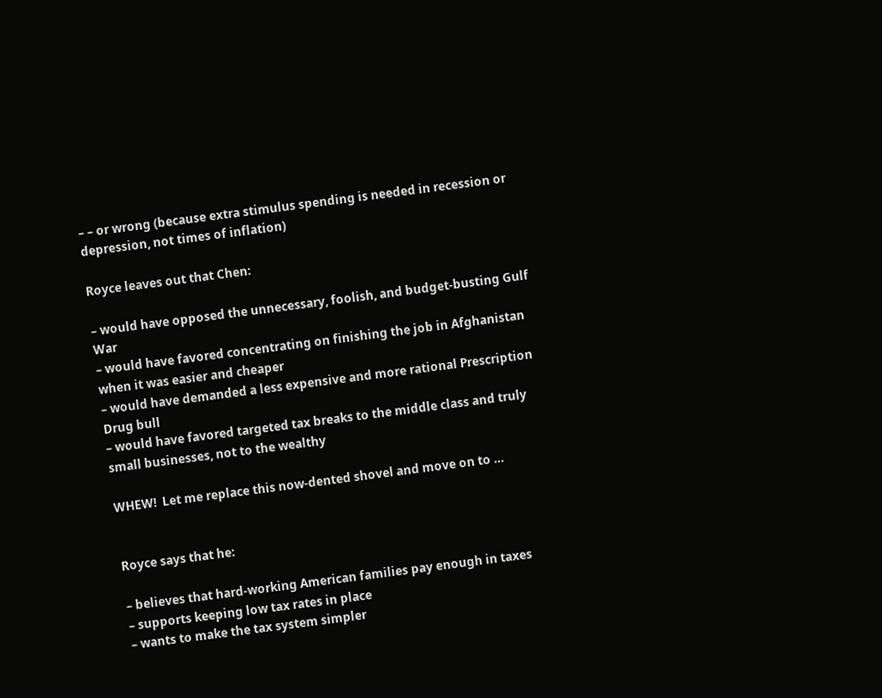– – or wrong (because extra stimulus spending is needed in recession or depression, not times of inflation)

Royce leaves out that Chen:

– would have opposed the unnecessary, foolish, and budget-busting Gulf War
– would have favored concentrating on finishing the job in Afghanistan when it was easier and cheaper
– would have demanded a less expensive and more rational Prescription Drug bull
– would have favored targeted tax breaks to the middle class and truly small businesses, not to the wealthy

WHEW!  Let me replace this now-dented shovel and move on to …


Royce says that he:

– believes that hard-working American families pay enough in taxes
– supports keeping low tax rates in place
– wants to make the tax system simpler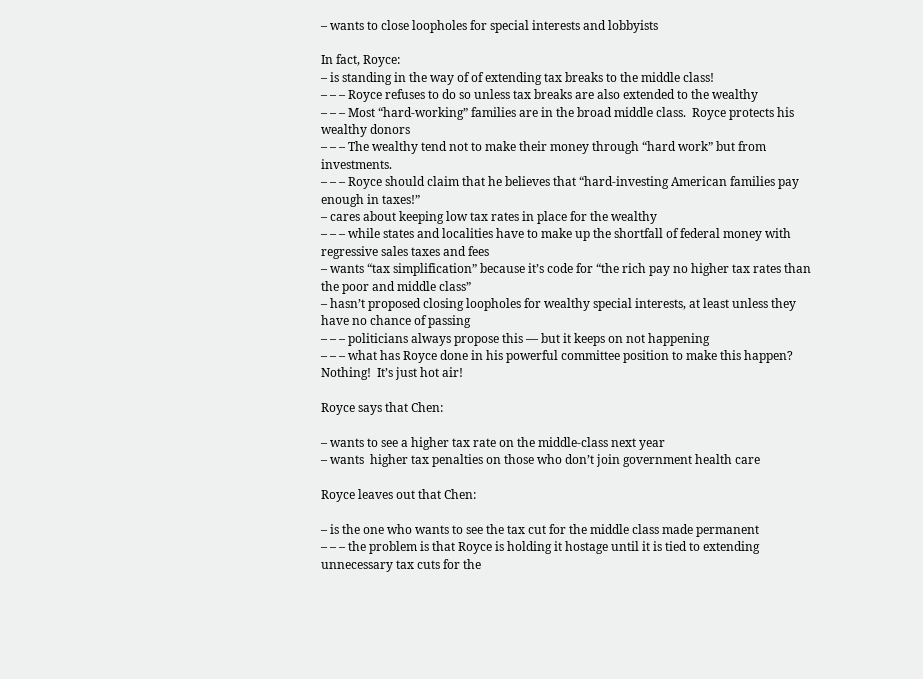– wants to close loopholes for special interests and lobbyists

In fact, Royce:
– is standing in the way of of extending tax breaks to the middle class!
– – – Royce refuses to do so unless tax breaks are also extended to the wealthy
– – – Most “hard-working” families are in the broad middle class.  Royce protects his wealthy donors
– – – The wealthy tend not to make their money through “hard work” but from investments.
– – – Royce should claim that he believes that “hard-investing American families pay enough in taxes!”
– cares about keeping low tax rates in place for the wealthy
– – – while states and localities have to make up the shortfall of federal money with regressive sales taxes and fees
– wants “tax simplification” because it’s code for “the rich pay no higher tax rates than the poor and middle class”
– hasn’t proposed closing loopholes for wealthy special interests, at least unless they have no chance of passing
– – – politicians always propose this — but it keeps on not happening
– – – what has Royce done in his powerful committee position to make this happen?  Nothing!  It’s just hot air!

Royce says that Chen:

– wants to see a higher tax rate on the middle-class next year
– wants  higher tax penalties on those who don’t join government health care

Royce leaves out that Chen:

– is the one who wants to see the tax cut for the middle class made permanent
– – – the problem is that Royce is holding it hostage until it is tied to extending unnecessary tax cuts for the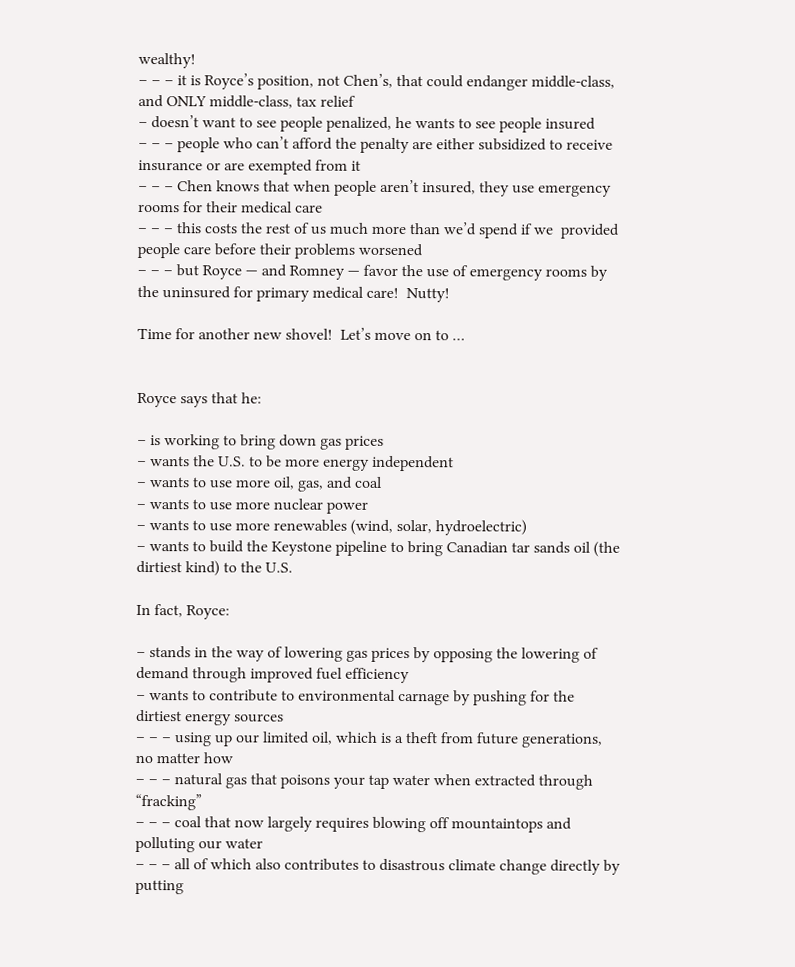wealthy!
– – – it is Royce’s position, not Chen’s, that could endanger middle-class, and ONLY middle-class, tax relief
– doesn’t want to see people penalized, he wants to see people insured
– – – people who can’t afford the penalty are either subsidized to receive insurance or are exempted from it
– – – Chen knows that when people aren’t insured, they use emergency rooms for their medical care
– – – this costs the rest of us much more than we’d spend if we  provided people care before their problems worsened
– – – but Royce — and Romney — favor the use of emergency rooms by the uninsured for primary medical care!  Nutty!

Time for another new shovel!  Let’s move on to …


Royce says that he:

– is working to bring down gas prices
– wants the U.S. to be more energy independent
– wants to use more oil, gas, and coal
– wants to use more nuclear power
– wants to use more renewables (wind, solar, hydroelectric)
– wants to build the Keystone pipeline to bring Canadian tar sands oil (the dirtiest kind) to the U.S.

In fact, Royce:

– stands in the way of lowering gas prices by opposing the lowering of demand through improved fuel efficiency
– wants to contribute to environmental carnage by pushing for the dirtiest energy sources
– – – using up our limited oil, which is a theft from future generations, no matter how
– – – natural gas that poisons your tap water when extracted through “fracking”
– – – coal that now largely requires blowing off mountaintops and polluting our water
– – – all of which also contributes to disastrous climate change directly by putting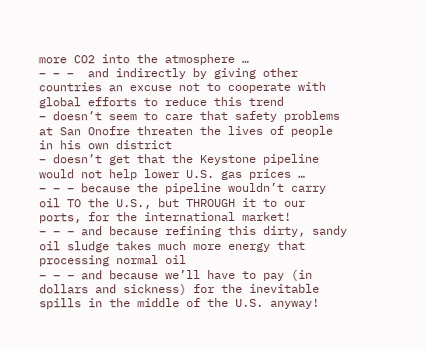more CO2 into the atmosphere …
– – –  and indirectly by giving other countries an excuse not to cooperate with global efforts to reduce this trend
– doesn’t seem to care that safety problems at San Onofre threaten the lives of people in his own district
– doesn’t get that the Keystone pipeline would not help lower U.S. gas prices …
– – – because the pipeline wouldn’t carry oil TO the U.S., but THROUGH it to our ports, for the international market!
– – – and because refining this dirty, sandy oil sludge takes much more energy that processing normal oil
– – – and because we’ll have to pay (in dollars and sickness) for the inevitable spills in the middle of the U.S. anyway!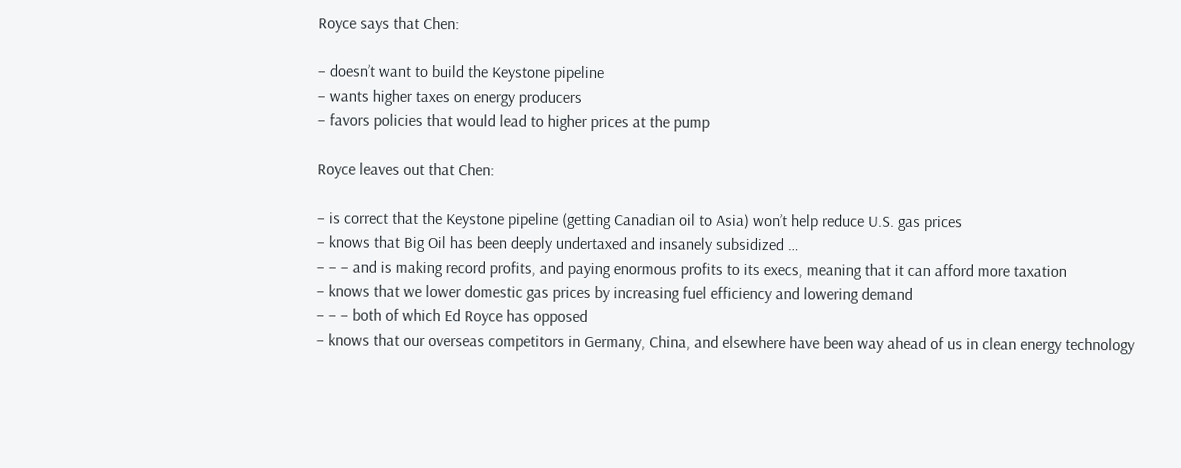Royce says that Chen:

– doesn’t want to build the Keystone pipeline
– wants higher taxes on energy producers
– favors policies that would lead to higher prices at the pump

Royce leaves out that Chen:

– is correct that the Keystone pipeline (getting Canadian oil to Asia) won’t help reduce U.S. gas prices
– knows that Big Oil has been deeply undertaxed and insanely subsidized …
– – – and is making record profits, and paying enormous profits to its execs, meaning that it can afford more taxation
– knows that we lower domestic gas prices by increasing fuel efficiency and lowering demand
– – – both of which Ed Royce has opposed
– knows that our overseas competitors in Germany, China, and elsewhere have been way ahead of us in clean energy technology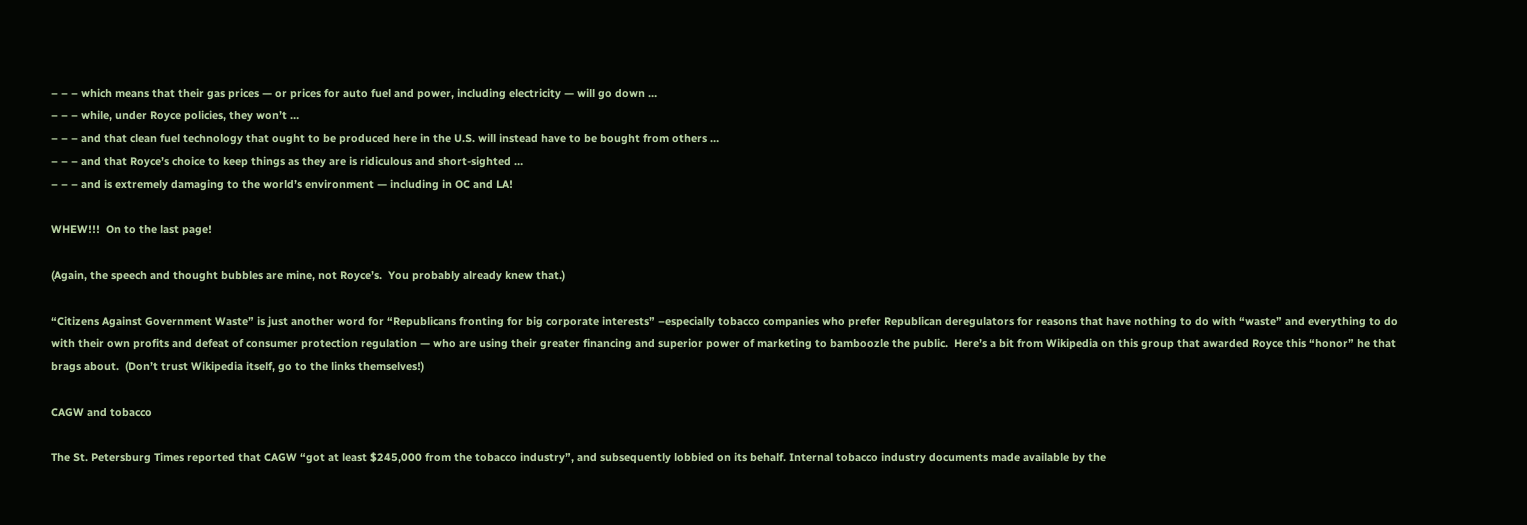– – – which means that their gas prices — or prices for auto fuel and power, including electricity — will go down …
– – – while, under Royce policies, they won’t …
– – – and that clean fuel technology that ought to be produced here in the U.S. will instead have to be bought from others …
– – – and that Royce’s choice to keep things as they are is ridiculous and short-sighted …
– – – and is extremely damaging to the world’s environment — including in OC and LA!

WHEW!!!  On to the last page!

(Again, the speech and thought bubbles are mine, not Royce’s.  You probably already knew that.)

“Citizens Against Government Waste” is just another word for “Republicans fronting for big corporate interests” –especially tobacco companies who prefer Republican deregulators for reasons that have nothing to do with “waste” and everything to do with their own profits and defeat of consumer protection regulation — who are using their greater financing and superior power of marketing to bamboozle the public.  Here’s a bit from Wikipedia on this group that awarded Royce this “honor” he that brags about.  (Don’t trust Wikipedia itself, go to the links themselves!)

CAGW and tobacco

The St. Petersburg Times reported that CAGW “got at least $245,000 from the tobacco industry”, and subsequently lobbied on its behalf. Internal tobacco industry documents made available by the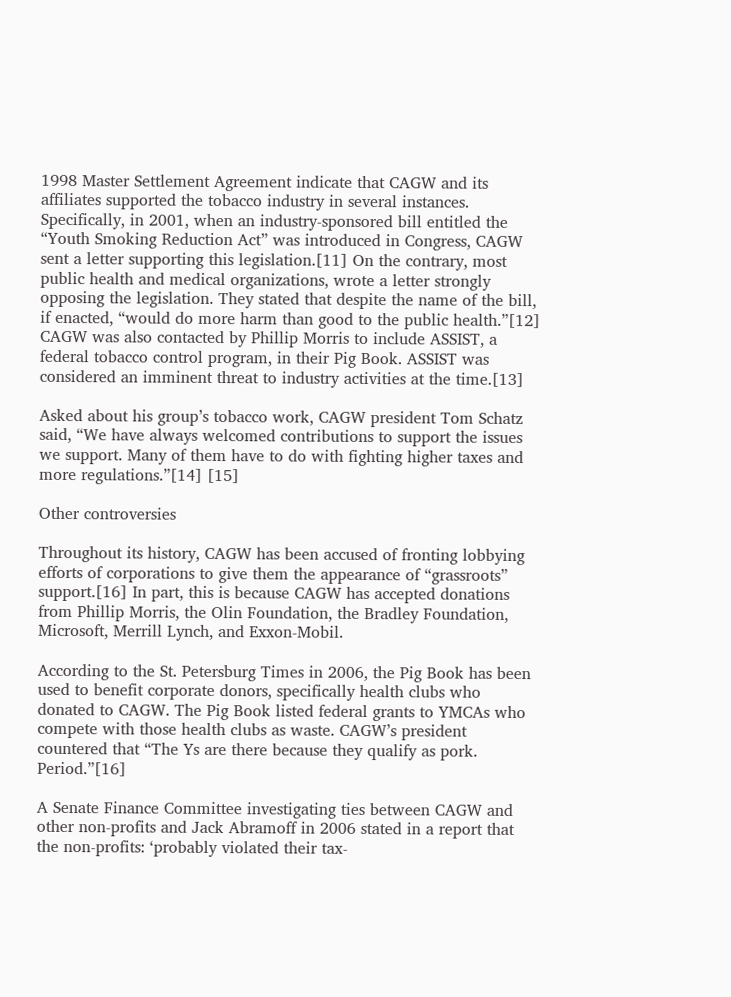1998 Master Settlement Agreement indicate that CAGW and its affiliates supported the tobacco industry in several instances. Specifically, in 2001, when an industry-sponsored bill entitled the “Youth Smoking Reduction Act” was introduced in Congress, CAGW sent a letter supporting this legislation.[11] On the contrary, most public health and medical organizations, wrote a letter strongly opposing the legislation. They stated that despite the name of the bill, if enacted, “would do more harm than good to the public health.”[12] CAGW was also contacted by Phillip Morris to include ASSIST, a federal tobacco control program, in their Pig Book. ASSIST was considered an imminent threat to industry activities at the time.[13]

Asked about his group’s tobacco work, CAGW president Tom Schatz said, “We have always welcomed contributions to support the issues we support. Many of them have to do with fighting higher taxes and more regulations.”[14] [15]

Other controversies

Throughout its history, CAGW has been accused of fronting lobbying efforts of corporations to give them the appearance of “grassroots” support.[16] In part, this is because CAGW has accepted donations from Phillip Morris, the Olin Foundation, the Bradley Foundation, Microsoft, Merrill Lynch, and Exxon-Mobil.

According to the St. Petersburg Times in 2006, the Pig Book has been used to benefit corporate donors, specifically health clubs who donated to CAGW. The Pig Book listed federal grants to YMCAs who compete with those health clubs as waste. CAGW’s president countered that “The Ys are there because they qualify as pork. Period.”[16]

A Senate Finance Committee investigating ties between CAGW and other non-profits and Jack Abramoff in 2006 stated in a report that the non-profits: ‘probably violated their tax-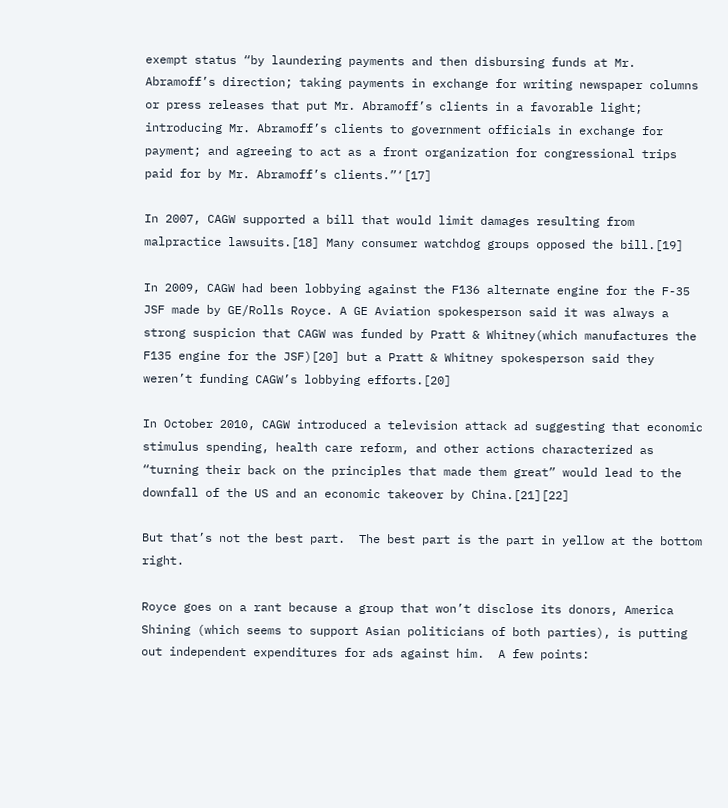exempt status “by laundering payments and then disbursing funds at Mr. Abramoff’s direction; taking payments in exchange for writing newspaper columns or press releases that put Mr. Abramoff’s clients in a favorable light; introducing Mr. Abramoff’s clients to government officials in exchange for payment; and agreeing to act as a front organization for congressional trips paid for by Mr. Abramoff’s clients.”‘[17]

In 2007, CAGW supported a bill that would limit damages resulting from malpractice lawsuits.[18] Many consumer watchdog groups opposed the bill.[19]

In 2009, CAGW had been lobbying against the F136 alternate engine for the F-35 JSF made by GE/Rolls Royce. A GE Aviation spokesperson said it was always a strong suspicion that CAGW was funded by Pratt & Whitney(which manufactures the F135 engine for the JSF)[20] but a Pratt & Whitney spokesperson said they weren’t funding CAGW’s lobbying efforts.[20]

In October 2010, CAGW introduced a television attack ad suggesting that economic stimulus spending, health care reform, and other actions characterized as “turning their back on the principles that made them great” would lead to the downfall of the US and an economic takeover by China.[21][22]

But that’s not the best part.  The best part is the part in yellow at the bottom right.

Royce goes on a rant because a group that won’t disclose its donors, America Shining (which seems to support Asian politicians of both parties), is putting out independent expenditures for ads against him.  A few points: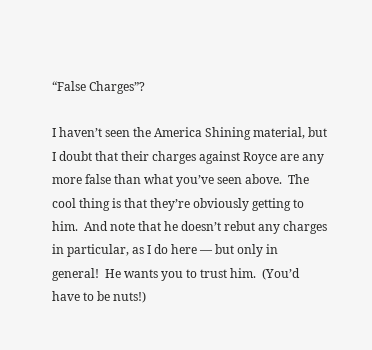“False Charges”?

I haven’t seen the America Shining material, but I doubt that their charges against Royce are any more false than what you’ve seen above.  The cool thing is that they’re obviously getting to him.  And note that he doesn’t rebut any charges in particular, as I do here — but only in general!  He wants you to trust him.  (You’d have to be nuts!)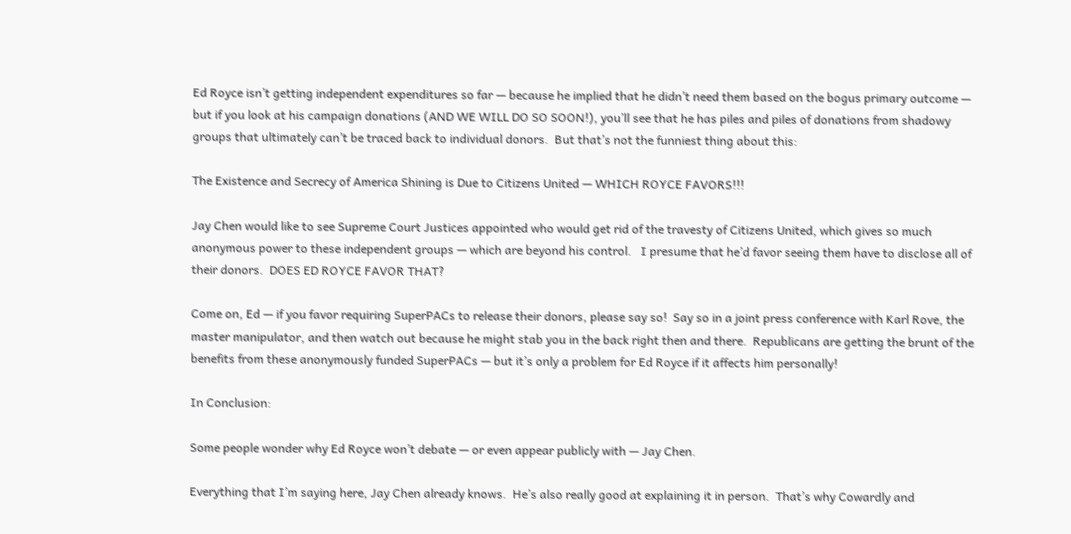Ed Royce isn’t getting independent expenditures so far — because he implied that he didn’t need them based on the bogus primary outcome — but if you look at his campaign donations (AND WE WILL DO SO SOON!), you’ll see that he has piles and piles of donations from shadowy groups that ultimately can’t be traced back to individual donors.  But that’s not the funniest thing about this:

The Existence and Secrecy of America Shining is Due to Citizens United — WHICH ROYCE FAVORS!!!

Jay Chen would like to see Supreme Court Justices appointed who would get rid of the travesty of Citizens United, which gives so much anonymous power to these independent groups — which are beyond his control.   I presume that he’d favor seeing them have to disclose all of their donors.  DOES ED ROYCE FAVOR THAT?

Come on, Ed — if you favor requiring SuperPACs to release their donors, please say so!  Say so in a joint press conference with Karl Rove, the master manipulator, and then watch out because he might stab you in the back right then and there.  Republicans are getting the brunt of the benefits from these anonymously funded SuperPACs — but it’s only a problem for Ed Royce if it affects him personally!

In Conclusion:

Some people wonder why Ed Royce won’t debate — or even appear publicly with — Jay Chen.

Everything that I’m saying here, Jay Chen already knows.  He’s also really good at explaining it in person.  That’s why Cowardly and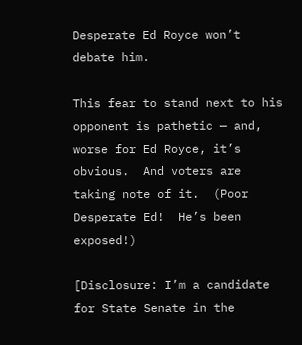Desperate Ed Royce won’t debate him.

This fear to stand next to his opponent is pathetic — and, worse for Ed Royce, it’s obvious.  And voters are taking note of it.  (Poor Desperate Ed!  He’s been exposed!)

[Disclosure: I’m a candidate for State Senate in the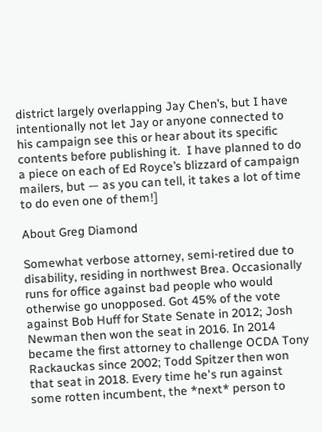district largely overlapping Jay Chen’s, but I have intentionally not let Jay or anyone connected to his campaign see this or hear about its specific contents before publishing it.  I have planned to do a piece on each of Ed Royce’s blizzard of campaign mailers, but — as you can tell, it takes a lot of time to do even one of them!]

About Greg Diamond

Somewhat verbose attorney, semi-retired due to disability, residing in northwest Brea. Occasionally runs for office against bad people who would otherwise go unopposed. Got 45% of the vote against Bob Huff for State Senate in 2012; Josh Newman then won the seat in 2016. In 2014 became the first attorney to challenge OCDA Tony Rackauckas since 2002; Todd Spitzer then won that seat in 2018. Every time he's run against some rotten incumbent, the *next* person to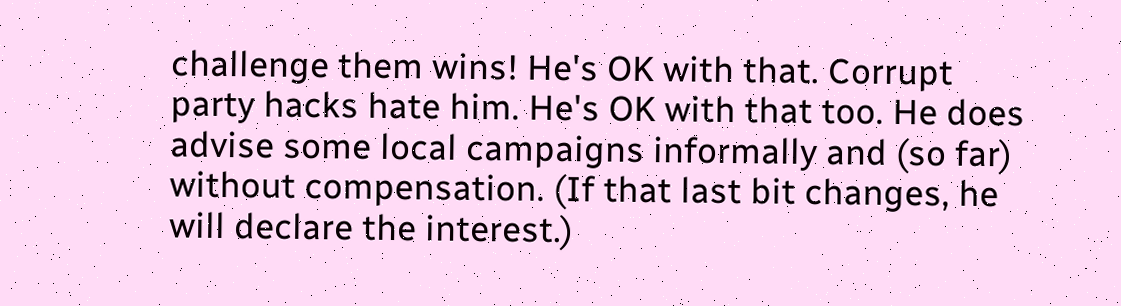challenge them wins! He's OK with that. Corrupt party hacks hate him. He's OK with that too. He does advise some local campaigns informally and (so far) without compensation. (If that last bit changes, he will declare the interest.)